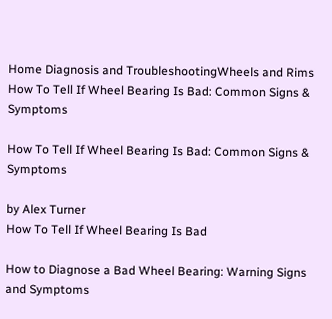Home Diagnosis and TroubleshootingWheels and Rims How To Tell If Wheel Bearing Is Bad: Common Signs & Symptoms

How To Tell If Wheel Bearing Is Bad: Common Signs & Symptoms

by Alex Turner
How To Tell If Wheel Bearing Is Bad

How to Diagnose a Bad Wheel Bearing: Warning Signs and Symptoms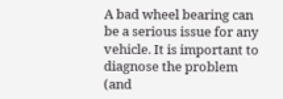A bad wheel bearing can be a serious issue for any vehicle. It is important to diagnose the problem (and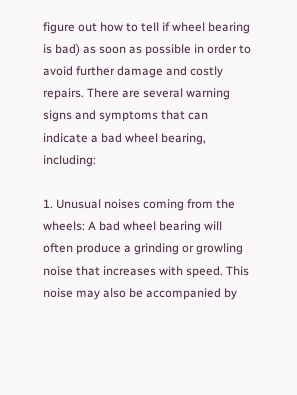figure out how to tell if wheel bearing is bad) as soon as possible in order to avoid further damage and costly repairs. There are several warning signs and symptoms that can indicate a bad wheel bearing, including:

1. Unusual noises coming from the wheels: A bad wheel bearing will often produce a grinding or growling noise that increases with speed. This noise may also be accompanied by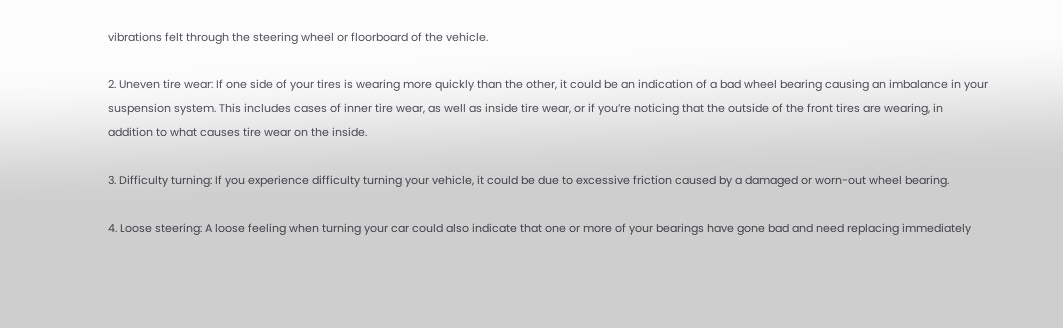vibrations felt through the steering wheel or floorboard of the vehicle.

2. Uneven tire wear: If one side of your tires is wearing more quickly than the other, it could be an indication of a bad wheel bearing causing an imbalance in your suspension system. This includes cases of inner tire wear, as well as inside tire wear, or if you’re noticing that the outside of the front tires are wearing, in addition to what causes tire wear on the inside.

3. Difficulty turning: If you experience difficulty turning your vehicle, it could be due to excessive friction caused by a damaged or worn-out wheel bearing.

4. Loose steering: A loose feeling when turning your car could also indicate that one or more of your bearings have gone bad and need replacing immediately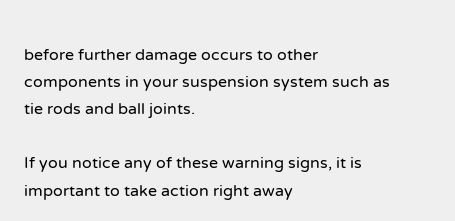before further damage occurs to other components in your suspension system such as tie rods and ball joints.

If you notice any of these warning signs, it is important to take action right away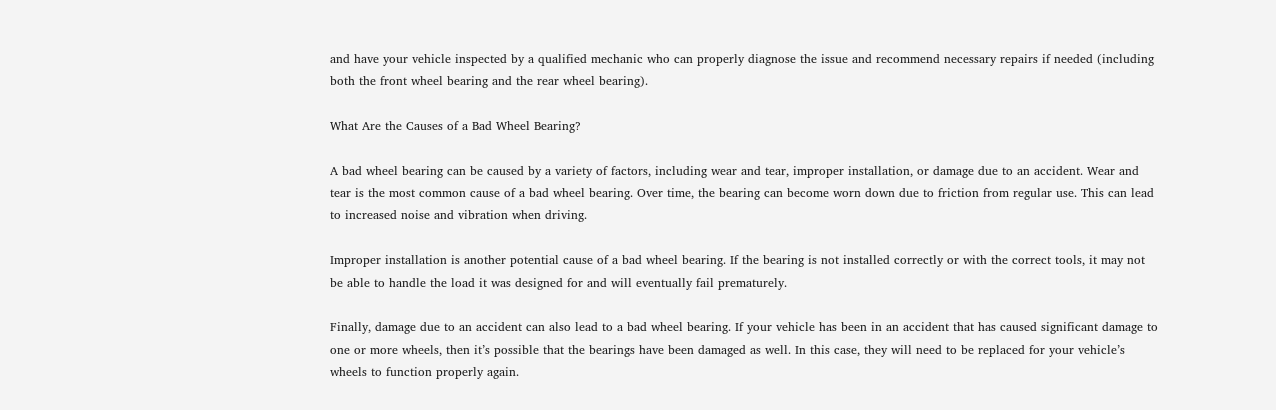and have your vehicle inspected by a qualified mechanic who can properly diagnose the issue and recommend necessary repairs if needed (including both the front wheel bearing and the rear wheel bearing).

What Are the Causes of a Bad Wheel Bearing?

A bad wheel bearing can be caused by a variety of factors, including wear and tear, improper installation, or damage due to an accident. Wear and tear is the most common cause of a bad wheel bearing. Over time, the bearing can become worn down due to friction from regular use. This can lead to increased noise and vibration when driving.

Improper installation is another potential cause of a bad wheel bearing. If the bearing is not installed correctly or with the correct tools, it may not be able to handle the load it was designed for and will eventually fail prematurely.

Finally, damage due to an accident can also lead to a bad wheel bearing. If your vehicle has been in an accident that has caused significant damage to one or more wheels, then it’s possible that the bearings have been damaged as well. In this case, they will need to be replaced for your vehicle’s wheels to function properly again.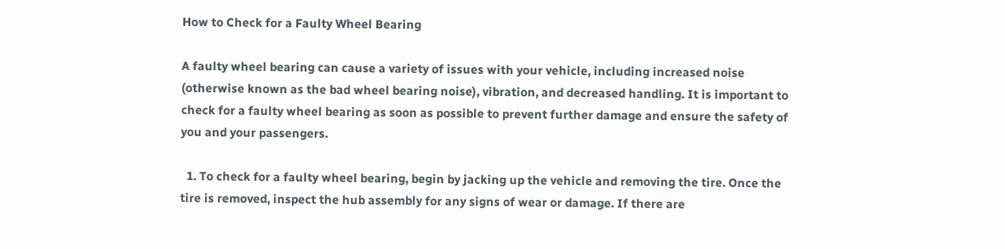How to Check for a Faulty Wheel Bearing

A faulty wheel bearing can cause a variety of issues with your vehicle, including increased noise (otherwise known as the bad wheel bearing noise), vibration, and decreased handling. It is important to check for a faulty wheel bearing as soon as possible to prevent further damage and ensure the safety of you and your passengers.

  1. To check for a faulty wheel bearing, begin by jacking up the vehicle and removing the tire. Once the tire is removed, inspect the hub assembly for any signs of wear or damage. If there are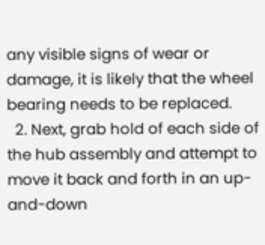any visible signs of wear or damage, it is likely that the wheel bearing needs to be replaced.
  2. Next, grab hold of each side of the hub assembly and attempt to move it back and forth in an up-and-down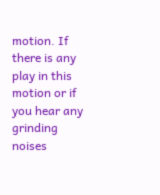motion. If there is any play in this motion or if you hear any grinding noises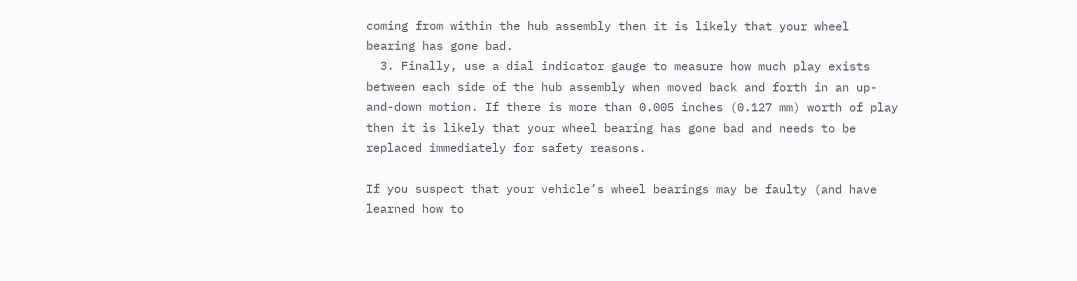coming from within the hub assembly then it is likely that your wheel bearing has gone bad.
  3. Finally, use a dial indicator gauge to measure how much play exists between each side of the hub assembly when moved back and forth in an up-and-down motion. If there is more than 0.005 inches (0.127 mm) worth of play then it is likely that your wheel bearing has gone bad and needs to be replaced immediately for safety reasons.

If you suspect that your vehicle’s wheel bearings may be faulty (and have learned how to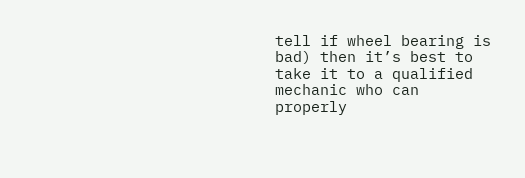tell if wheel bearing is bad) then it’s best to take it to a qualified mechanic who can properly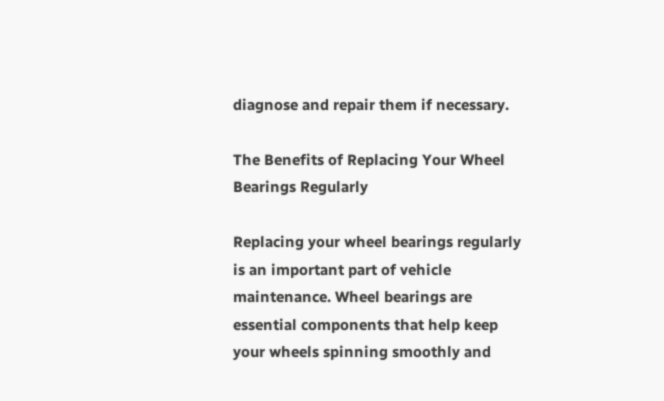diagnose and repair them if necessary.

The Benefits of Replacing Your Wheel Bearings Regularly

Replacing your wheel bearings regularly is an important part of vehicle maintenance. Wheel bearings are essential components that help keep your wheels spinning smoothly and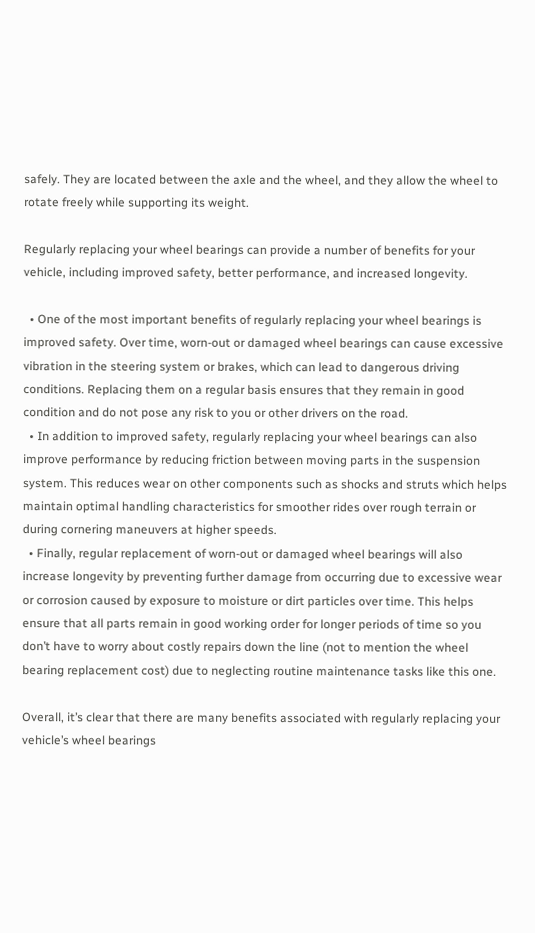safely. They are located between the axle and the wheel, and they allow the wheel to rotate freely while supporting its weight.

Regularly replacing your wheel bearings can provide a number of benefits for your vehicle, including improved safety, better performance, and increased longevity.

  • One of the most important benefits of regularly replacing your wheel bearings is improved safety. Over time, worn-out or damaged wheel bearings can cause excessive vibration in the steering system or brakes, which can lead to dangerous driving conditions. Replacing them on a regular basis ensures that they remain in good condition and do not pose any risk to you or other drivers on the road.
  • In addition to improved safety, regularly replacing your wheel bearings can also improve performance by reducing friction between moving parts in the suspension system. This reduces wear on other components such as shocks and struts which helps maintain optimal handling characteristics for smoother rides over rough terrain or during cornering maneuvers at higher speeds.
  • Finally, regular replacement of worn-out or damaged wheel bearings will also increase longevity by preventing further damage from occurring due to excessive wear or corrosion caused by exposure to moisture or dirt particles over time. This helps ensure that all parts remain in good working order for longer periods of time so you don’t have to worry about costly repairs down the line (not to mention the wheel bearing replacement cost) due to neglecting routine maintenance tasks like this one.

Overall, it’s clear that there are many benefits associated with regularly replacing your vehicle’s wheel bearings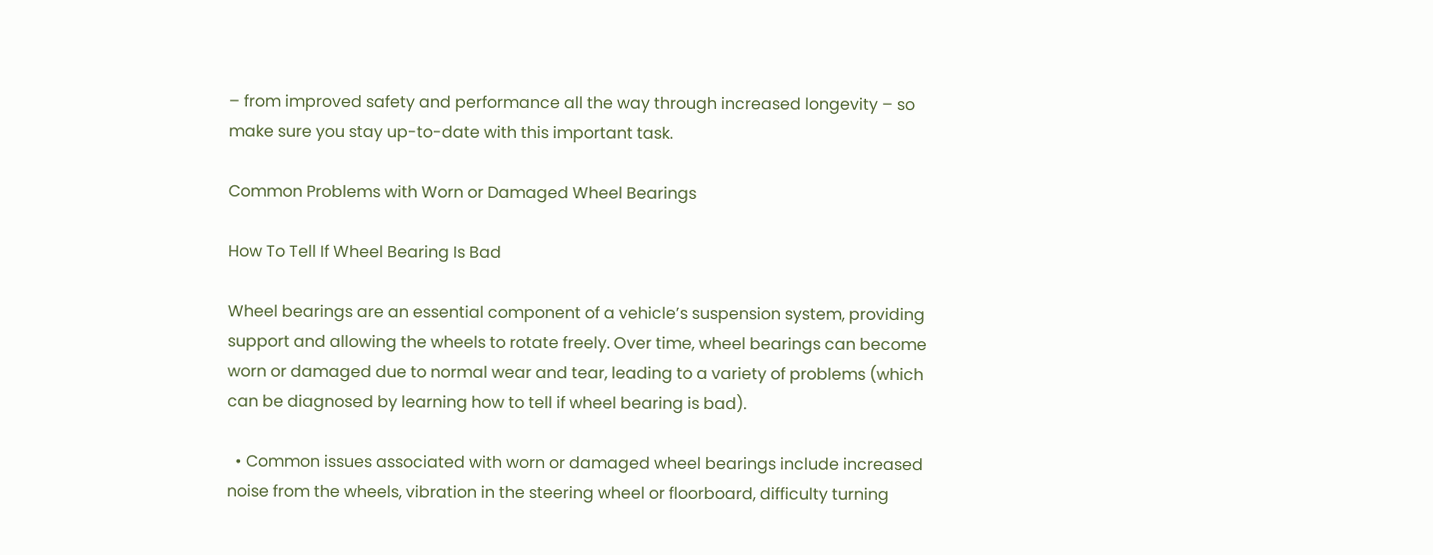– from improved safety and performance all the way through increased longevity – so make sure you stay up-to-date with this important task.

Common Problems with Worn or Damaged Wheel Bearings

How To Tell If Wheel Bearing Is Bad

Wheel bearings are an essential component of a vehicle’s suspension system, providing support and allowing the wheels to rotate freely. Over time, wheel bearings can become worn or damaged due to normal wear and tear, leading to a variety of problems (which can be diagnosed by learning how to tell if wheel bearing is bad).

  • Common issues associated with worn or damaged wheel bearings include increased noise from the wheels, vibration in the steering wheel or floorboard, difficulty turning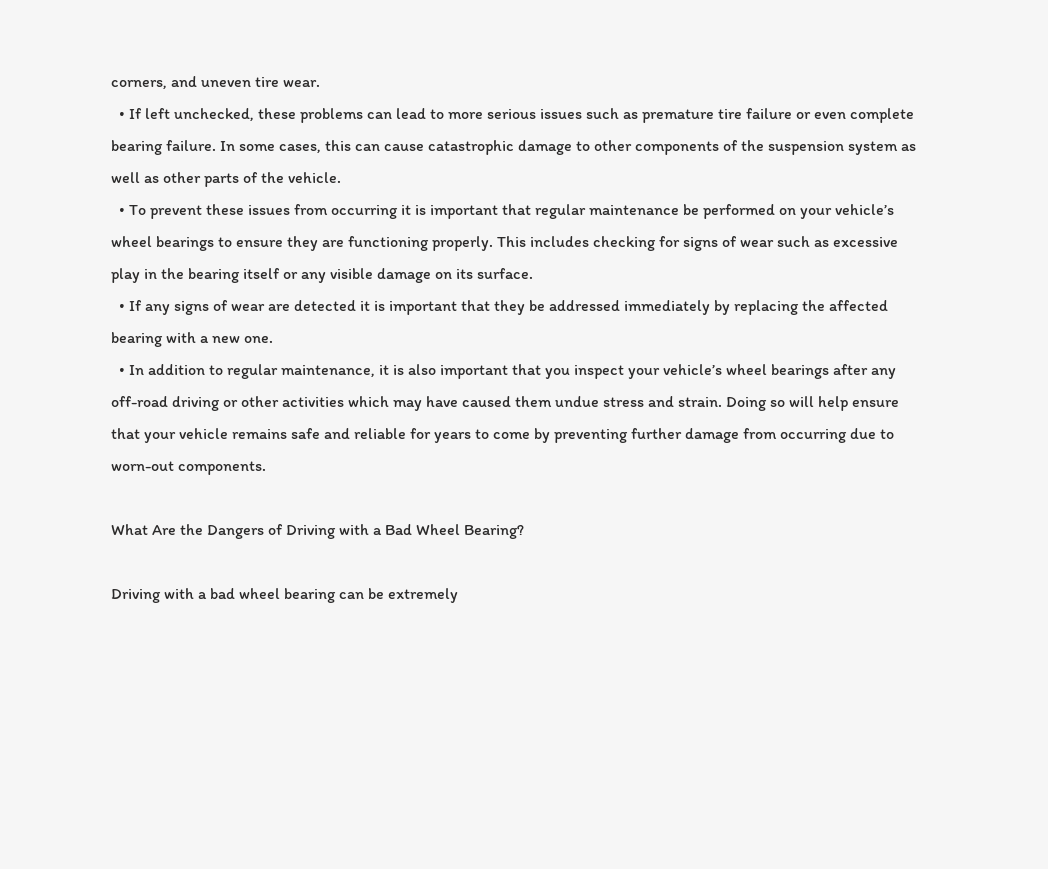corners, and uneven tire wear.
  • If left unchecked, these problems can lead to more serious issues such as premature tire failure or even complete bearing failure. In some cases, this can cause catastrophic damage to other components of the suspension system as well as other parts of the vehicle.
  • To prevent these issues from occurring it is important that regular maintenance be performed on your vehicle’s wheel bearings to ensure they are functioning properly. This includes checking for signs of wear such as excessive play in the bearing itself or any visible damage on its surface.
  • If any signs of wear are detected it is important that they be addressed immediately by replacing the affected bearing with a new one.
  • In addition to regular maintenance, it is also important that you inspect your vehicle’s wheel bearings after any off-road driving or other activities which may have caused them undue stress and strain. Doing so will help ensure that your vehicle remains safe and reliable for years to come by preventing further damage from occurring due to worn-out components.

What Are the Dangers of Driving with a Bad Wheel Bearing?

Driving with a bad wheel bearing can be extremely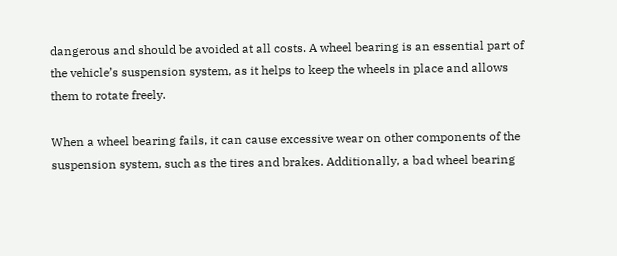dangerous and should be avoided at all costs. A wheel bearing is an essential part of the vehicle’s suspension system, as it helps to keep the wheels in place and allows them to rotate freely.

When a wheel bearing fails, it can cause excessive wear on other components of the suspension system, such as the tires and brakes. Additionally, a bad wheel bearing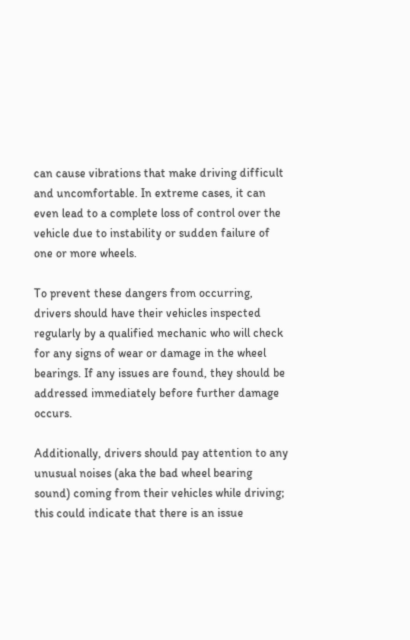can cause vibrations that make driving difficult and uncomfortable. In extreme cases, it can even lead to a complete loss of control over the vehicle due to instability or sudden failure of one or more wheels.

To prevent these dangers from occurring, drivers should have their vehicles inspected regularly by a qualified mechanic who will check for any signs of wear or damage in the wheel bearings. If any issues are found, they should be addressed immediately before further damage occurs.

Additionally, drivers should pay attention to any unusual noises (aka the bad wheel bearing sound) coming from their vehicles while driving; this could indicate that there is an issue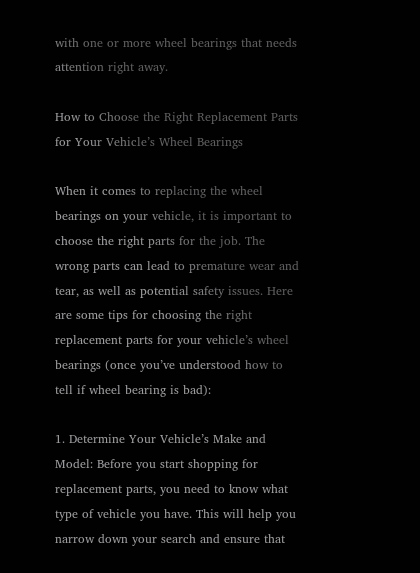with one or more wheel bearings that needs attention right away.

How to Choose the Right Replacement Parts for Your Vehicle’s Wheel Bearings

When it comes to replacing the wheel bearings on your vehicle, it is important to choose the right parts for the job. The wrong parts can lead to premature wear and tear, as well as potential safety issues. Here are some tips for choosing the right replacement parts for your vehicle’s wheel bearings (once you’ve understood how to tell if wheel bearing is bad):

1. Determine Your Vehicle’s Make and Model: Before you start shopping for replacement parts, you need to know what type of vehicle you have. This will help you narrow down your search and ensure that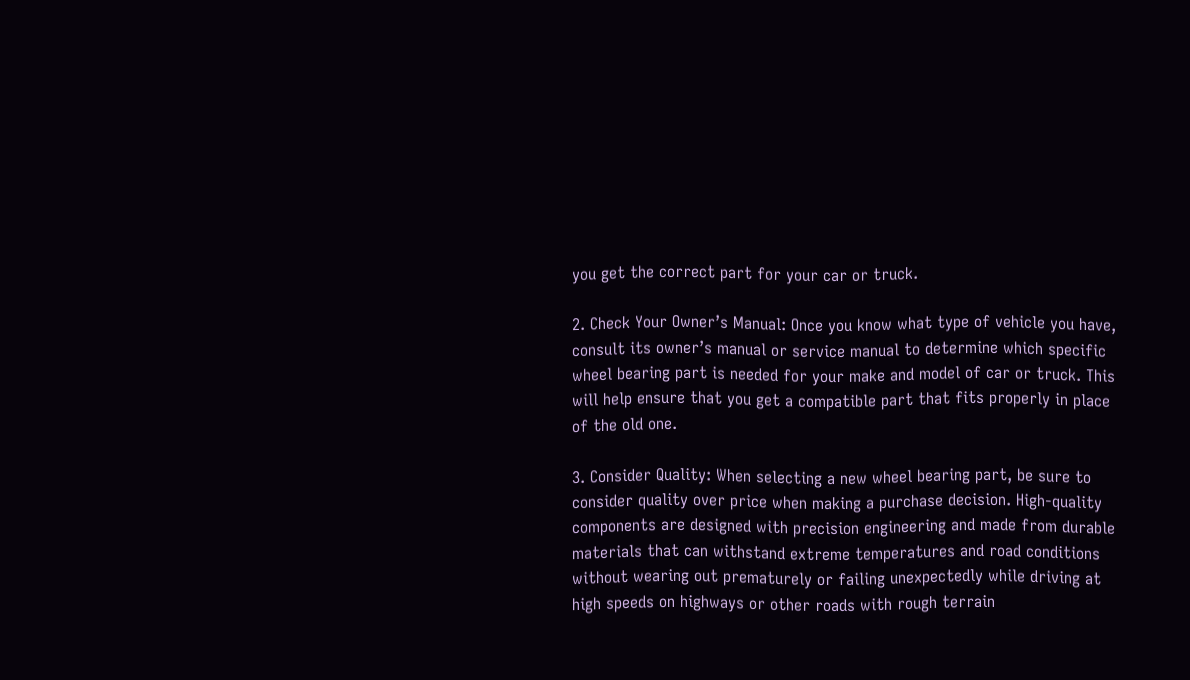you get the correct part for your car or truck.

2. Check Your Owner’s Manual: Once you know what type of vehicle you have, consult its owner’s manual or service manual to determine which specific wheel bearing part is needed for your make and model of car or truck. This will help ensure that you get a compatible part that fits properly in place of the old one.

3. Consider Quality: When selecting a new wheel bearing part, be sure to consider quality over price when making a purchase decision. High-quality components are designed with precision engineering and made from durable materials that can withstand extreme temperatures and road conditions without wearing out prematurely or failing unexpectedly while driving at high speeds on highways or other roads with rough terrain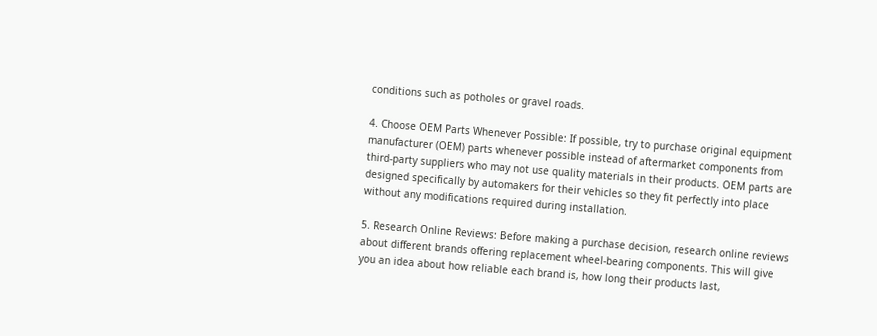conditions such as potholes or gravel roads.

4. Choose OEM Parts Whenever Possible: If possible, try to purchase original equipment manufacturer (OEM) parts whenever possible instead of aftermarket components from third-party suppliers who may not use quality materials in their products. OEM parts are designed specifically by automakers for their vehicles so they fit perfectly into place without any modifications required during installation.

5. Research Online Reviews: Before making a purchase decision, research online reviews about different brands offering replacement wheel-bearing components. This will give you an idea about how reliable each brand is, how long their products last,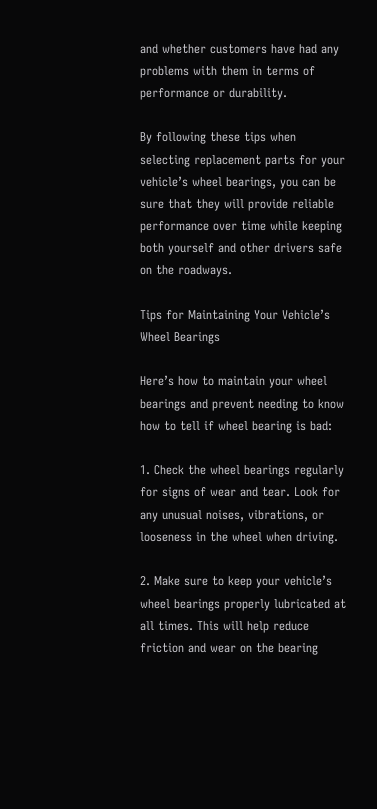and whether customers have had any problems with them in terms of performance or durability.

By following these tips when selecting replacement parts for your vehicle’s wheel bearings, you can be sure that they will provide reliable performance over time while keeping both yourself and other drivers safe on the roadways.

Tips for Maintaining Your Vehicle’s Wheel Bearings

Here’s how to maintain your wheel bearings and prevent needing to know how to tell if wheel bearing is bad:

1. Check the wheel bearings regularly for signs of wear and tear. Look for any unusual noises, vibrations, or looseness in the wheel when driving.

2. Make sure to keep your vehicle’s wheel bearings properly lubricated at all times. This will help reduce friction and wear on the bearing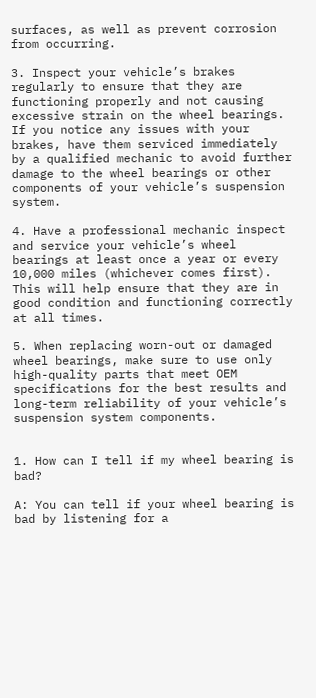surfaces, as well as prevent corrosion from occurring.

3. Inspect your vehicle’s brakes regularly to ensure that they are functioning properly and not causing excessive strain on the wheel bearings. If you notice any issues with your brakes, have them serviced immediately by a qualified mechanic to avoid further damage to the wheel bearings or other components of your vehicle’s suspension system.

4. Have a professional mechanic inspect and service your vehicle’s wheel bearings at least once a year or every 10,000 miles (whichever comes first). This will help ensure that they are in good condition and functioning correctly at all times.

5. When replacing worn-out or damaged wheel bearings, make sure to use only high-quality parts that meet OEM specifications for the best results and long-term reliability of your vehicle’s suspension system components.


1. How can I tell if my wheel bearing is bad?

A: You can tell if your wheel bearing is bad by listening for a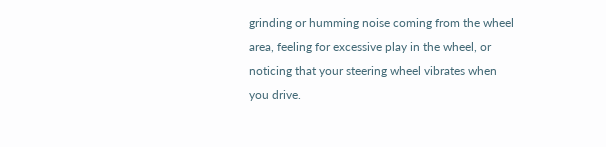grinding or humming noise coming from the wheel area, feeling for excessive play in the wheel, or noticing that your steering wheel vibrates when you drive.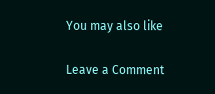You may also like

Leave a Comment